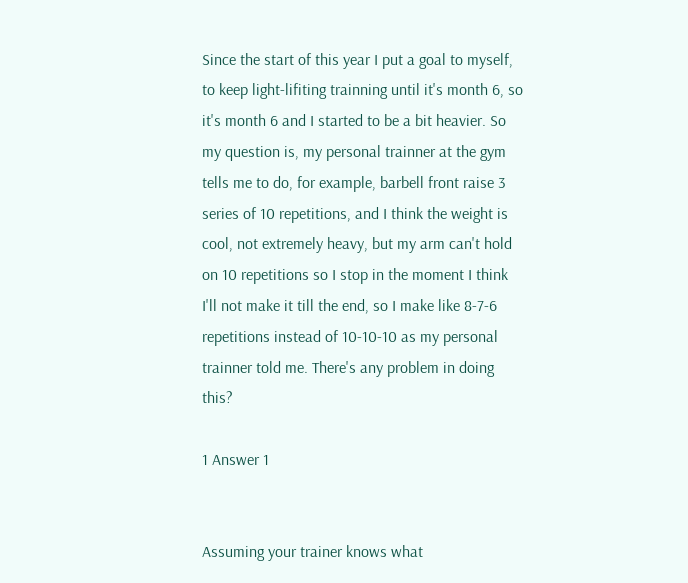Since the start of this year I put a goal to myself, to keep light-lifiting trainning until it's month 6, so it's month 6 and I started to be a bit heavier. So my question is, my personal trainner at the gym tells me to do, for example, barbell front raise 3 series of 10 repetitions, and I think the weight is cool, not extremely heavy, but my arm can't hold on 10 repetitions so I stop in the moment I think I'll not make it till the end, so I make like 8-7-6 repetitions instead of 10-10-10 as my personal trainner told me. There's any problem in doing this?

1 Answer 1


Assuming your trainer knows what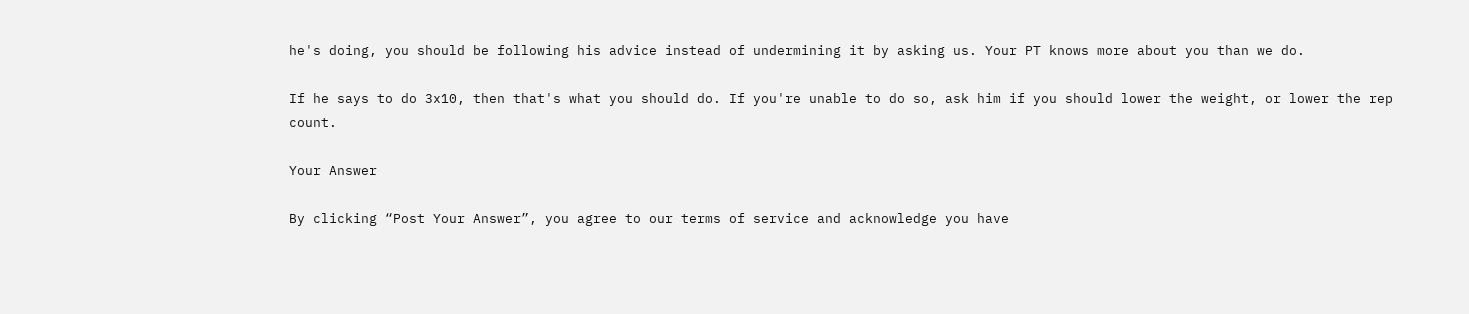he's doing, you should be following his advice instead of undermining it by asking us. Your PT knows more about you than we do.

If he says to do 3x10, then that's what you should do. If you're unable to do so, ask him if you should lower the weight, or lower the rep count.

Your Answer

By clicking “Post Your Answer”, you agree to our terms of service and acknowledge you have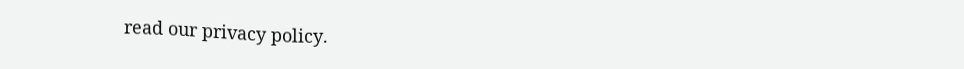read our privacy policy.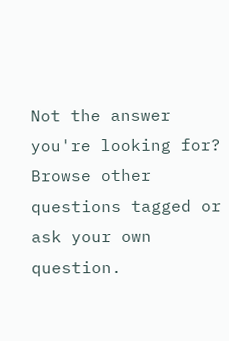Not the answer you're looking for? Browse other questions tagged or ask your own question.